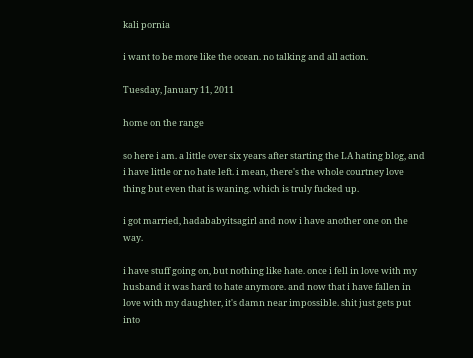kali pornia

i want to be more like the ocean. no talking and all action.

Tuesday, January 11, 2011

home on the range

so here i am. a little over six years after starting the LA hating blog, and i have little or no hate left. i mean, there's the whole courtney love thing but even that is waning. which is truly fucked up.

i got married, hadababyitsagirl and now i have another one on the way.

i have stuff going on, but nothing like hate. once i fell in love with my husband it was hard to hate anymore. and now that i have fallen in love with my daughter, it's damn near impossible. shit just gets put into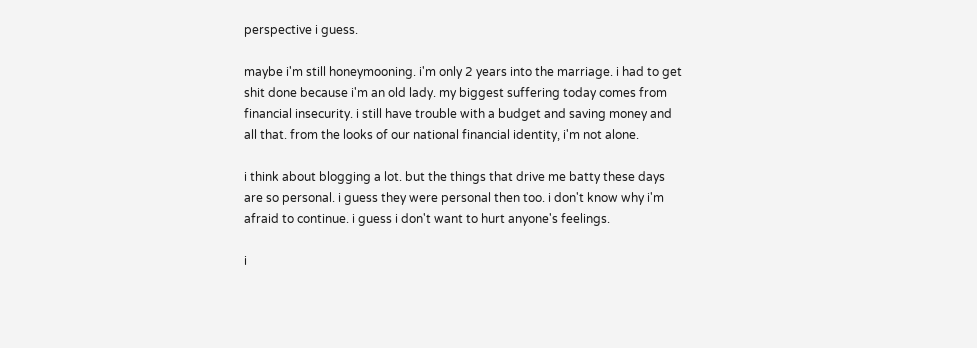perspective i guess.

maybe i'm still honeymooning. i'm only 2 years into the marriage. i had to get shit done because i'm an old lady. my biggest suffering today comes from financial insecurity. i still have trouble with a budget and saving money and all that. from the looks of our national financial identity, i'm not alone.

i think about blogging a lot. but the things that drive me batty these days are so personal. i guess they were personal then too. i don't know why i'm afraid to continue. i guess i don't want to hurt anyone's feelings.

i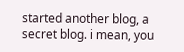started another blog, a secret blog. i mean, you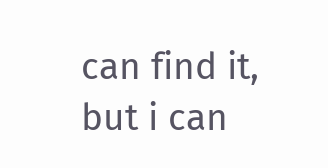can find it, but i can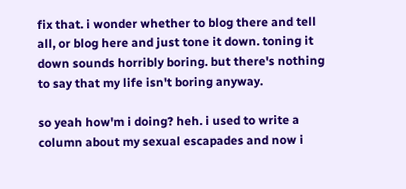fix that. i wonder whether to blog there and tell all, or blog here and just tone it down. toning it down sounds horribly boring. but there's nothing to say that my life isn't boring anyway.

so yeah how'm i doing? heh. i used to write a column about my sexual escapades and now i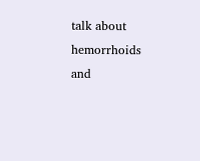talk about hemorrhoids and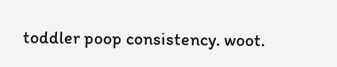toddler poop consistency. woot.